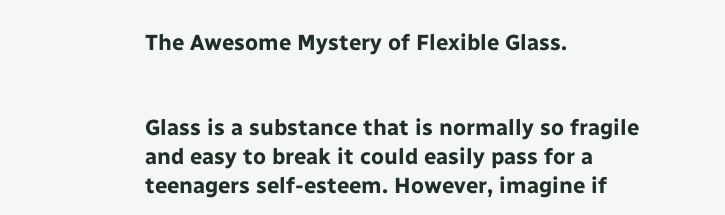The Awesome Mystery of Flexible Glass.


Glass is a substance that is normally so fragile and easy to break it could easily pass for a teenagers self-esteem. However, imagine if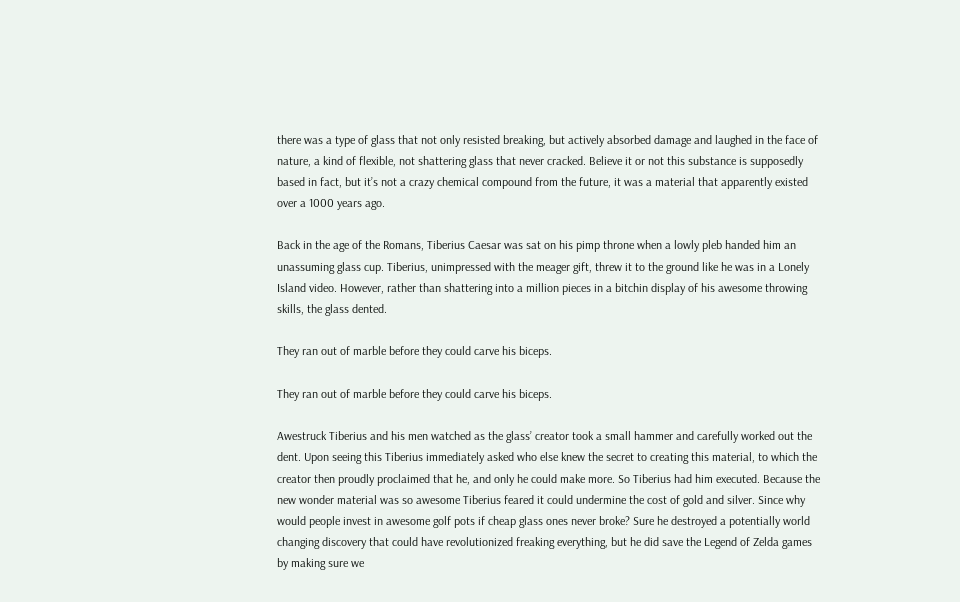there was a type of glass that not only resisted breaking, but actively absorbed damage and laughed in the face of nature, a kind of flexible, not shattering glass that never cracked. Believe it or not this substance is supposedly based in fact, but it’s not a crazy chemical compound from the future, it was a material that apparently existed over a 1000 years ago.

Back in the age of the Romans, Tiberius Caesar was sat on his pimp throne when a lowly pleb handed him an unassuming glass cup. Tiberius, unimpressed with the meager gift, threw it to the ground like he was in a Lonely Island video. However, rather than shattering into a million pieces in a bitchin display of his awesome throwing skills, the glass dented.

They ran out of marble before they could carve his biceps.

They ran out of marble before they could carve his biceps.

Awestruck Tiberius and his men watched as the glass’ creator took a small hammer and carefully worked out the dent. Upon seeing this Tiberius immediately asked who else knew the secret to creating this material, to which the creator then proudly proclaimed that he, and only he could make more. So Tiberius had him executed. Because the new wonder material was so awesome Tiberius feared it could undermine the cost of gold and silver. Since why would people invest in awesome golf pots if cheap glass ones never broke? Sure he destroyed a potentially world changing discovery that could have revolutionized freaking everything, but he did save the Legend of Zelda games by making sure we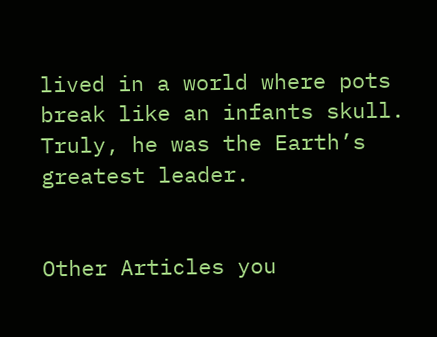lived in a world where pots break like an infants skull. Truly, he was the Earth’s greatest leader.


Other Articles you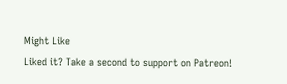Might Like
Liked it? Take a second to support on Patreon!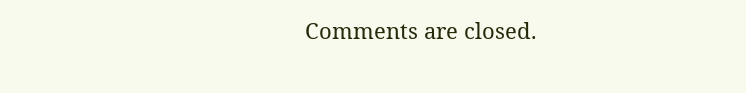Comments are closed.